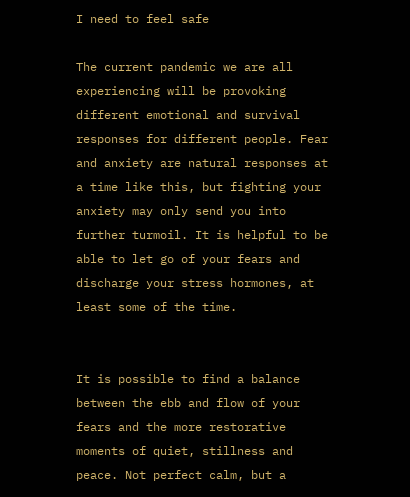I need to feel safe

The current pandemic we are all experiencing will be provoking different emotional and survival responses for different people. Fear and anxiety are natural responses at a time like this, but fighting your anxiety may only send you into further turmoil. It is helpful to be able to let go of your fears and discharge your stress hormones, at least some of the time.


It is possible to find a balance between the ebb and flow of your fears and the more restorative moments of quiet, stillness and peace. Not perfect calm, but a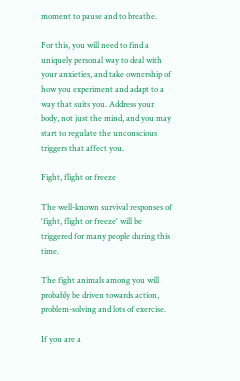moment to pause and to breathe.

For this, you will need to find a uniquely personal way to deal with your anxieties, and take ownership of how you experiment and adapt to a way that suits you. Address your body, not just the mind, and you may start to regulate the unconscious triggers that affect you.

Fight, flight or freeze

The well-known survival responses of 'fight, flight or freeze' will be triggered for many people during this time.

The fight animals among you will probably be driven towards action, problem-solving and lots of exercise.

If you are a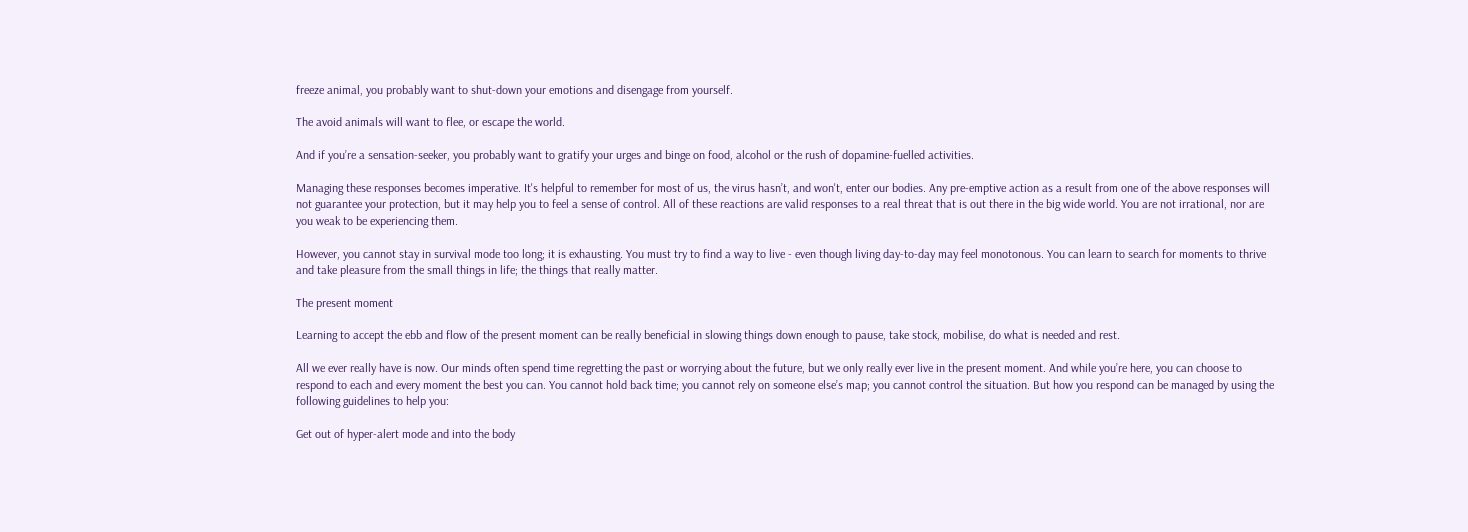freeze animal, you probably want to shut-down your emotions and disengage from yourself.

The avoid animals will want to flee, or escape the world.

And if you’re a sensation-seeker, you probably want to gratify your urges and binge on food, alcohol or the rush of dopamine-fuelled activities.

Managing these responses becomes imperative. It's helpful to remember for most of us, the virus hasn’t, and won't, enter our bodies. Any pre-emptive action as a result from one of the above responses will not guarantee your protection, but it may help you to feel a sense of control. All of these reactions are valid responses to a real threat that is out there in the big wide world. You are not irrational, nor are you weak to be experiencing them.

However, you cannot stay in survival mode too long; it is exhausting. You must try to find a way to live - even though living day-to-day may feel monotonous. You can learn to search for moments to thrive and take pleasure from the small things in life; the things that really matter.

The present moment

Learning to accept the ebb and flow of the present moment can be really beneficial in slowing things down enough to pause, take stock, mobilise, do what is needed and rest.

All we ever really have is now. Our minds often spend time regretting the past or worrying about the future, but we only really ever live in the present moment. And while you’re here, you can choose to respond to each and every moment the best you can. You cannot hold back time; you cannot rely on someone else’s map; you cannot control the situation. But how you respond can be managed by using the following guidelines to help you:

Get out of hyper-alert mode and into the body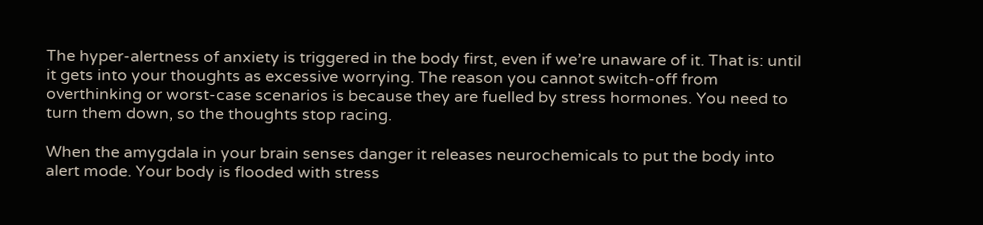The hyper-alertness of anxiety is triggered in the body first, even if we’re unaware of it. That is: until it gets into your thoughts as excessive worrying. The reason you cannot switch-off from overthinking or worst-case scenarios is because they are fuelled by stress hormones. You need to turn them down, so the thoughts stop racing.

When the amygdala in your brain senses danger it releases neurochemicals to put the body into alert mode. Your body is flooded with stress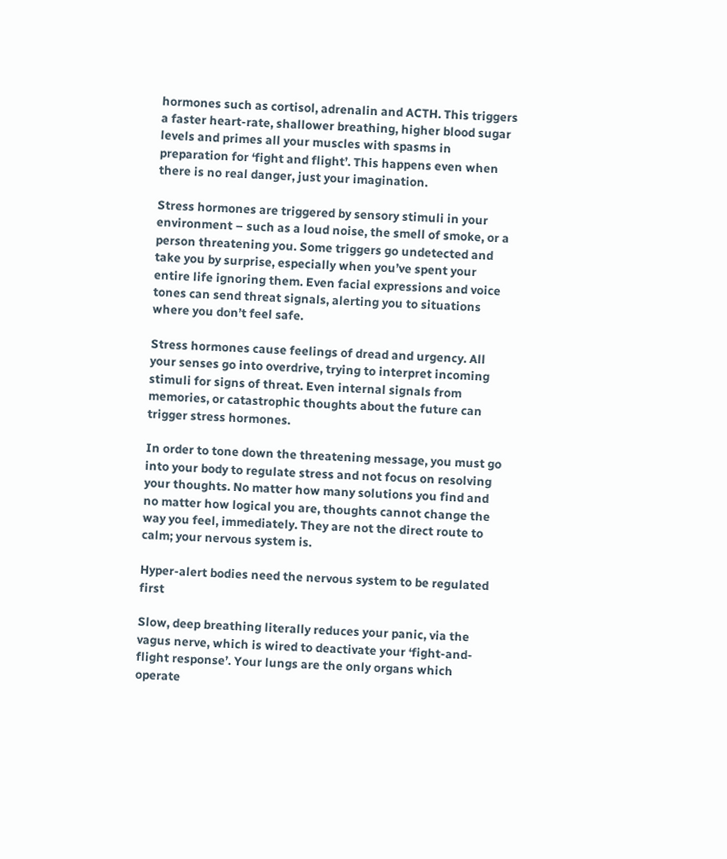hormones such as cortisol, adrenalin and ACTH. This triggers a faster heart-rate, shallower breathing, higher blood sugar levels and primes all your muscles with spasms in preparation for ‘fight and flight’. This happens even when there is no real danger, just your imagination.

Stress hormones are triggered by sensory stimuli in your environment – such as a loud noise, the smell of smoke, or a person threatening you. Some triggers go undetected and take you by surprise, especially when you’ve spent your entire life ignoring them. Even facial expressions and voice tones can send threat signals, alerting you to situations where you don’t feel safe.

Stress hormones cause feelings of dread and urgency. All your senses go into overdrive, trying to interpret incoming stimuli for signs of threat. Even internal signals from memories, or catastrophic thoughts about the future can trigger stress hormones.

In order to tone down the threatening message, you must go into your body to regulate stress and not focus on resolving your thoughts. No matter how many solutions you find and no matter how logical you are, thoughts cannot change the way you feel, immediately. They are not the direct route to calm; your nervous system is.

Hyper-alert bodies need the nervous system to be regulated first

Slow, deep breathing literally reduces your panic, via the vagus nerve, which is wired to deactivate your ‘fight-and-flight response’. Your lungs are the only organs which operate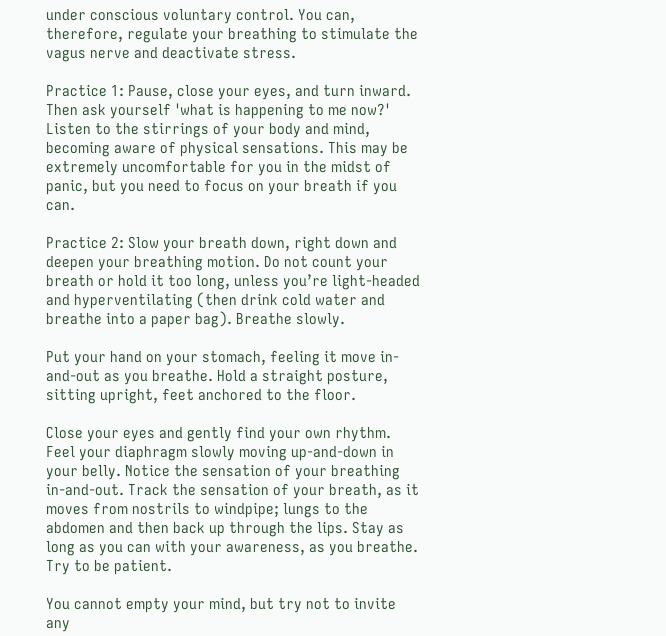under conscious voluntary control. You can, therefore, regulate your breathing to stimulate the vagus nerve and deactivate stress.

Practice 1: Pause, close your eyes, and turn inward. Then ask yourself 'what is happening to me now?' Listen to the stirrings of your body and mind, becoming aware of physical sensations. This may be extremely uncomfortable for you in the midst of panic, but you need to focus on your breath if you can.

Practice 2: Slow your breath down, right down and deepen your breathing motion. Do not count your breath or hold it too long, unless you’re light-headed and hyperventilating (then drink cold water and breathe into a paper bag). Breathe slowly.

Put your hand on your stomach, feeling it move in-and-out as you breathe. Hold a straight posture, sitting upright, feet anchored to the floor.

Close your eyes and gently find your own rhythm. Feel your diaphragm slowly moving up-and-down in your belly. Notice the sensation of your breathing in-and-out. Track the sensation of your breath, as it moves from nostrils to windpipe; lungs to the abdomen and then back up through the lips. Stay as long as you can with your awareness, as you breathe. Try to be patient.

You cannot empty your mind, but try not to invite any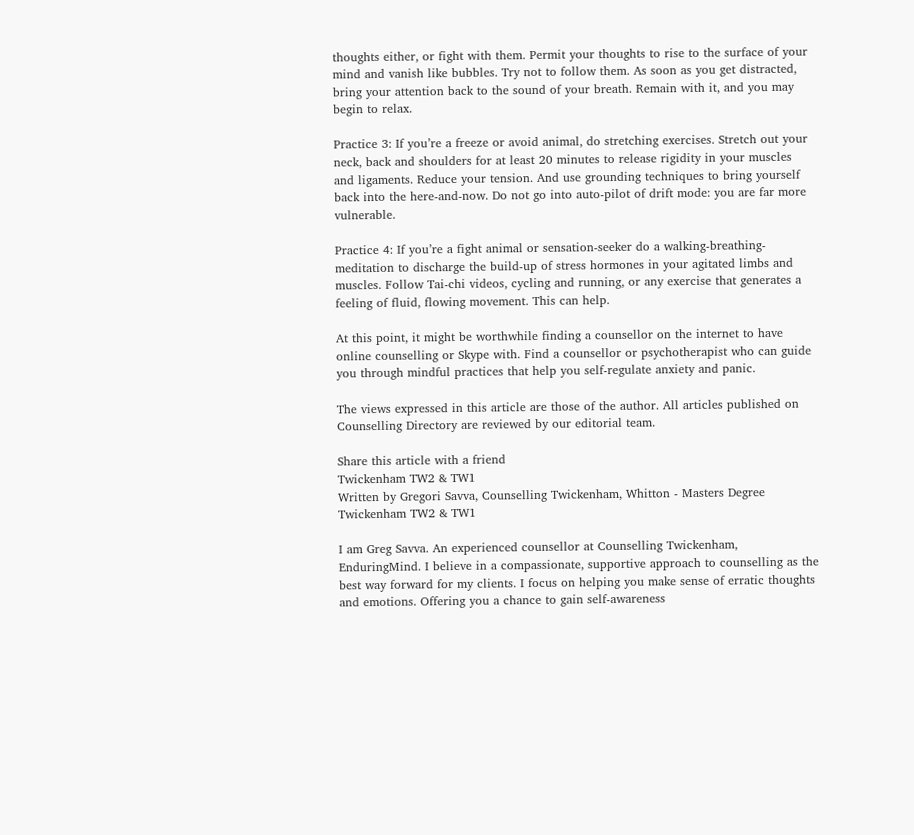thoughts either, or fight with them. Permit your thoughts to rise to the surface of your mind and vanish like bubbles. Try not to follow them. As soon as you get distracted, bring your attention back to the sound of your breath. Remain with it, and you may begin to relax.

Practice 3: If you’re a freeze or avoid animal, do stretching exercises. Stretch out your neck, back and shoulders for at least 20 minutes to release rigidity in your muscles and ligaments. Reduce your tension. And use grounding techniques to bring yourself back into the here-and-now. Do not go into auto-pilot of drift mode: you are far more vulnerable.

Practice 4: If you’re a fight animal or sensation-seeker do a walking-breathing-meditation to discharge the build-up of stress hormones in your agitated limbs and muscles. Follow Tai-chi videos, cycling and running, or any exercise that generates a feeling of fluid, flowing movement. This can help.

At this point, it might be worthwhile finding a counsellor on the internet to have online counselling or Skype with. Find a counsellor or psychotherapist who can guide you through mindful practices that help you self-regulate anxiety and panic.

The views expressed in this article are those of the author. All articles published on Counselling Directory are reviewed by our editorial team.

Share this article with a friend
Twickenham TW2 & TW1
Written by Gregori Savva, Counselling Twickenham, Whitton - Masters Degree
Twickenham TW2 & TW1

I am Greg Savva. An experienced counsellor at Counselling Twickenham, EnduringMind. I believe in a compassionate, supportive approach to counselling as the best way forward for my clients. I focus on helping you make sense of erratic thoughts and emotions. Offering you a chance to gain self-awareness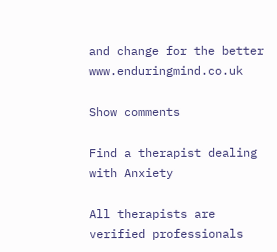and change for the better www.enduringmind.co.uk

Show comments

Find a therapist dealing with Anxiety

All therapists are verified professionals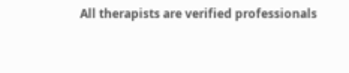All therapists are verified professionals